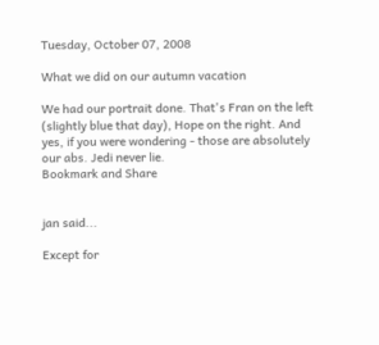Tuesday, October 07, 2008

What we did on our autumn vacation

We had our portrait done. That's Fran on the left (slightly blue that day), Hope on the right. And yes, if you were wondering - those are absolutely our abs. Jedi never lie.
Bookmark and Share


jan said...

Except for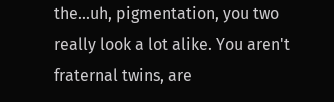the...uh, pigmentation, you two really look a lot alike. You aren't fraternal twins, are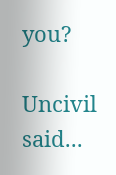you?

Uncivil said...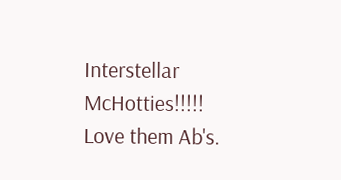Interstellar McHotties!!!!!
Love them Ab's.